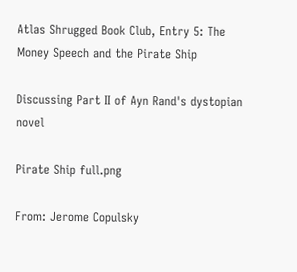Atlas Shrugged Book Club, Entry 5: The Money Speech and the Pirate Ship

Discussing Part II of Ayn Rand's dystopian novel

Pirate Ship full.png

From: Jerome Copulsky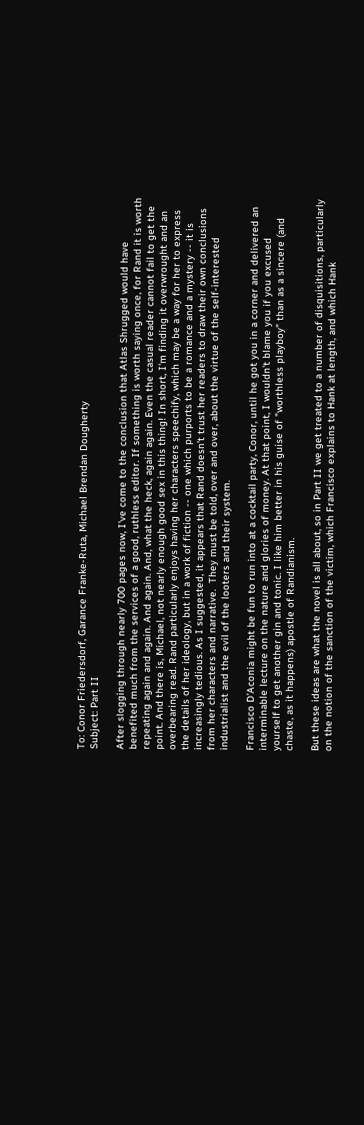To: Conor Friedersdorf, Garance Franke-Ruta, Michael Brendan Dougherty
Subject: Part II

After slogging through nearly 700 pages now, I've come to the conclusion that Atlas Shrugged would have benefited much from the services of a good, ruthless editor. If something is worth saying once, for Rand it is worth repeating again and again. And again. And, what the heck, again again. Even the casual reader cannot fail to get the point. And there is, Michael, not nearly enough good sex in this thing! In short, I'm finding it overwrought and an overbearing read. Rand particularly enjoys having her characters speechify, which may be a way for her to express the details of her ideology, but in a work of fiction -- one which purports to be a romance and a mystery -- it is increasingly tedious. As I suggested, it appears that Rand doesn't trust her readers to draw their own conclusions from her characters and narrative.  They must be told, over and over, about the virtue of the self-interested industrialist and the evil of the looters and their system.

Francisco D'Aconia might be fun to run into at a cocktail party, Conor, until he got you in a corner and delivered an interminable lecture on the nature and glories of money. At that point, I wouldn't blame you if you excused yourself to get another gin and tonic. I like him better in his guise of "worthless playboy" than as a sincere (and chaste, as it happens) apostle of Randianism.

But these ideas are what the novel is all about, so in Part II we get treated to a number of disquisitions, particularly on the notion of the sanction of the victim, which Francisco explains to Hank at length, and which Hank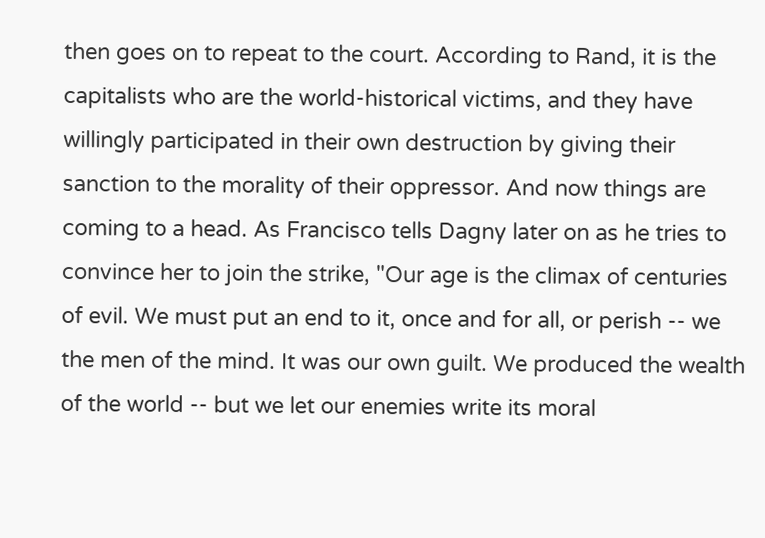then goes on to repeat to the court. According to Rand, it is the capitalists who are the world-historical victims, and they have willingly participated in their own destruction by giving their sanction to the morality of their oppressor. And now things are coming to a head. As Francisco tells Dagny later on as he tries to convince her to join the strike, "Our age is the climax of centuries of evil. We must put an end to it, once and for all, or perish -- we the men of the mind. It was our own guilt. We produced the wealth of the world -- but we let our enemies write its moral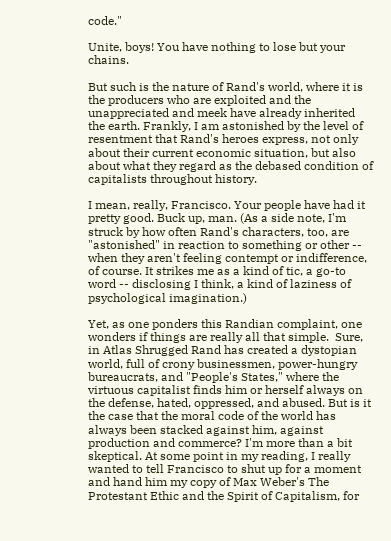code."

Unite, boys! You have nothing to lose but your chains.

But such is the nature of Rand's world, where it is the producers who are exploited and the unappreciated and meek have already inherited the earth. Frankly, I am astonished by the level of resentment that Rand's heroes express, not only about their current economic situation, but also about what they regard as the debased condition of capitalists throughout history.

I mean, really, Francisco. Your people have had it pretty good. Buck up, man. (As a side note, I'm struck by how often Rand's characters, too, are "astonished" in reaction to something or other -- when they aren't feeling contempt or indifference, of course. It strikes me as a kind of tic, a go-to word -- disclosing I think, a kind of laziness of psychological imagination.)

Yet, as one ponders this Randian complaint, one wonders if things are really all that simple.  Sure, in Atlas Shrugged Rand has created a dystopian world, full of crony businessmen, power-hungry bureaucrats, and "People's States," where the virtuous capitalist finds him or herself always on the defense, hated, oppressed, and abused. But is it the case that the moral code of the world has always been stacked against him, against production and commerce? I'm more than a bit skeptical. At some point in my reading, I really wanted to tell Francisco to shut up for a moment and hand him my copy of Max Weber's The Protestant Ethic and the Spirit of Capitalism, for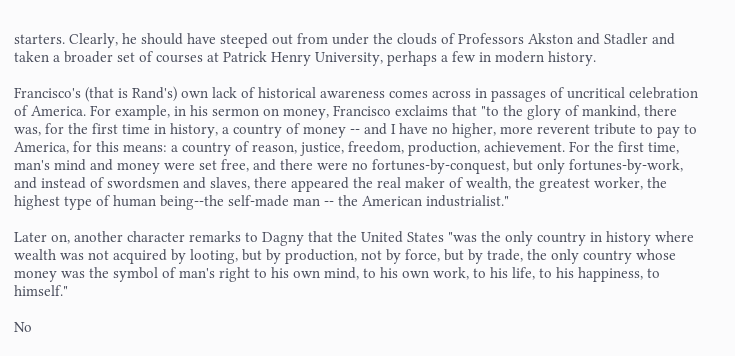starters. Clearly, he should have steeped out from under the clouds of Professors Akston and Stadler and taken a broader set of courses at Patrick Henry University, perhaps a few in modern history.

Francisco's (that is Rand's) own lack of historical awareness comes across in passages of uncritical celebration of America. For example, in his sermon on money, Francisco exclaims that "to the glory of mankind, there was, for the first time in history, a country of money -- and I have no higher, more reverent tribute to pay to America, for this means: a country of reason, justice, freedom, production, achievement. For the first time, man's mind and money were set free, and there were no fortunes-by-conquest, but only fortunes-by-work, and instead of swordsmen and slaves, there appeared the real maker of wealth, the greatest worker, the highest type of human being--the self-made man -- the American industrialist."

Later on, another character remarks to Dagny that the United States "was the only country in history where wealth was not acquired by looting, but by production, not by force, but by trade, the only country whose money was the symbol of man's right to his own mind, to his own work, to his life, to his happiness, to himself."

No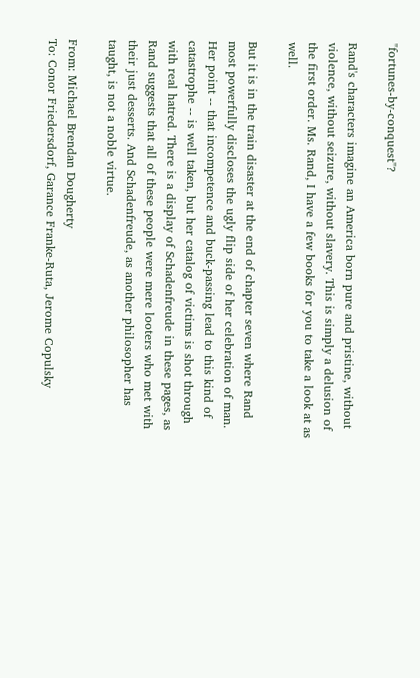"fortunes-by-conquest"?

Rand's characters imagine an America born pure and pristine, without violence, without seizure, without slavery. This is simply a delusion of the first order. Ms. Rand, I have a few books for you to take a look at as well.

But it is in the train disaster at the end of chapter seven where Rand most powerfully discloses the ugly flip side of her celebration of man. Her point -- that incompetence and buck-passing lead to this kind of catastrophe -- is well taken, but her catalog of victims is shot through with real hatred. There is a display of Schadenfreude in these pages, as Rand suggests that all of these people were mere looters who met with their just desserts. And Schadenfreude, as another philosopher has taught, is not a noble virtue.

From: Michael Brendan Dougherty
To: Conor Friedersdorf, Garance Franke-Ruta, Jerome Copulsky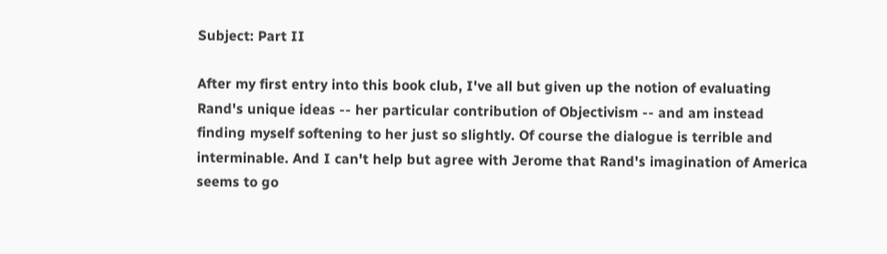Subject: Part II

After my first entry into this book club, I've all but given up the notion of evaluating Rand's unique ideas -- her particular contribution of Objectivism -- and am instead finding myself softening to her just so slightly. Of course the dialogue is terrible and interminable. And I can't help but agree with Jerome that Rand's imagination of America seems to go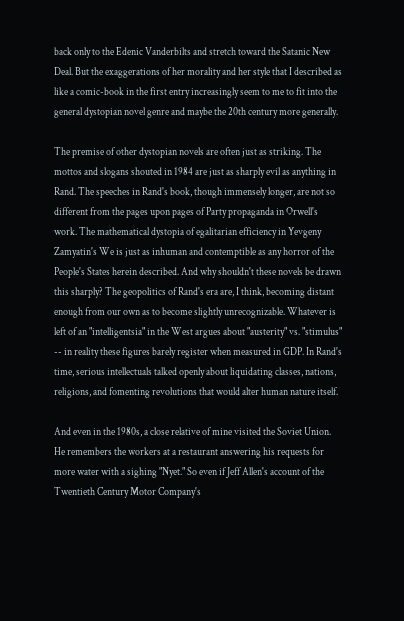back only to the Edenic Vanderbilts and stretch toward the Satanic New Deal. But the exaggerations of her morality and her style that I described as like a comic-book in the first entry increasingly seem to me to fit into the general dystopian novel genre and maybe the 20th century more generally.

The premise of other dystopian novels are often just as striking. The mottos and slogans shouted in 1984 are just as sharply evil as anything in Rand. The speeches in Rand's book, though immensely longer, are not so different from the pages upon pages of Party propaganda in Orwell's work. The mathematical dystopia of egalitarian efficiency in Yevgeny Zamyatin's We is just as inhuman and contemptible as any horror of the People's States herein described. And why shouldn't these novels be drawn this sharply? The geopolitics of Rand's era are, I think, becoming distant enough from our own as to become slightly unrecognizable. Whatever is left of an "intelligentsia" in the West argues about "austerity" vs. "stimulus" -- in reality these figures barely register when measured in GDP. In Rand's time, serious intellectuals talked openly about liquidating classes, nations, religions, and fomenting revolutions that would alter human nature itself.

And even in the 1980s, a close relative of mine visited the Soviet Union. He remembers the workers at a restaurant answering his requests for more water with a sighing "Nyet." So even if Jeff Allen's account of the Twentieth Century Motor Company's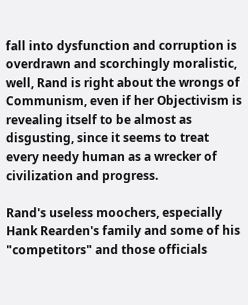fall into dysfunction and corruption is overdrawn and scorchingly moralistic, well, Rand is right about the wrongs of Communism, even if her Objectivism is revealing itself to be almost as disgusting, since it seems to treat every needy human as a wrecker of civilization and progress.

Rand's useless moochers, especially Hank Rearden's family and some of his "competitors" and those officials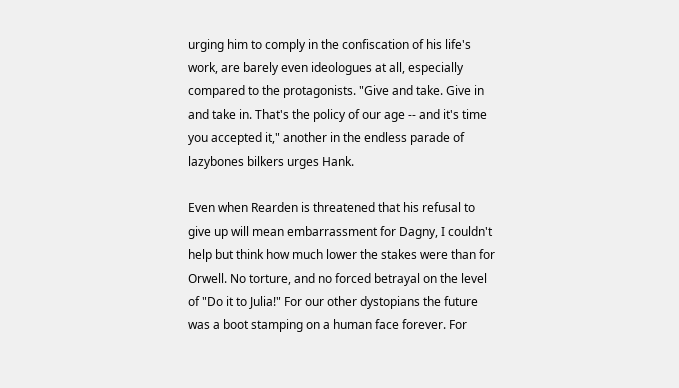urging him to comply in the confiscation of his life's work, are barely even ideologues at all, especially compared to the protagonists. "Give and take. Give in and take in. That's the policy of our age -- and it's time you accepted it," another in the endless parade of lazybones bilkers urges Hank.

Even when Rearden is threatened that his refusal to give up will mean embarrassment for Dagny, I couldn't help but think how much lower the stakes were than for Orwell. No torture, and no forced betrayal on the level of "Do it to Julia!" For our other dystopians the future was a boot stamping on a human face forever. For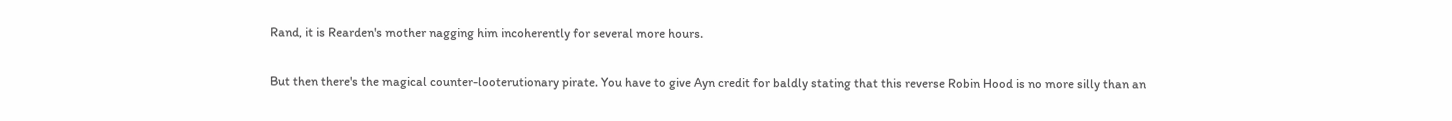Rand, it is Rearden's mother nagging him incoherently for several more hours.

But then there's the magical counter-looterutionary pirate. You have to give Ayn credit for baldly stating that this reverse Robin Hood is no more silly than an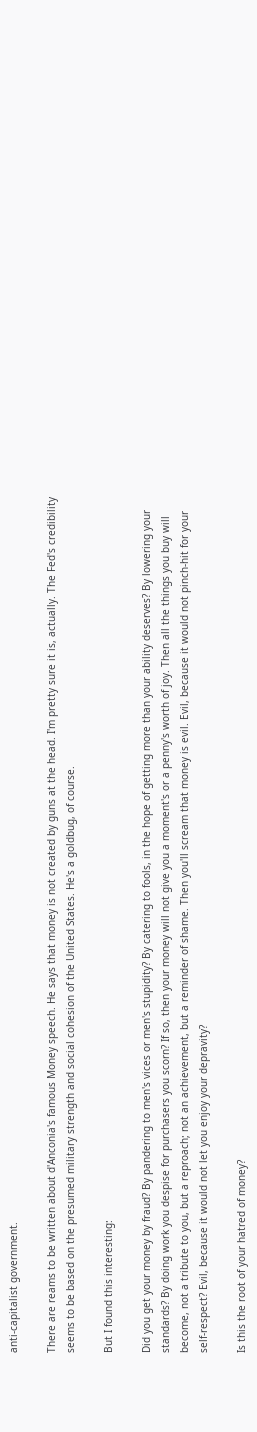anti-capitalist government.

There are reams to be written about d'Anconia's famous Money speech. He says that money is not created by guns at the head. I'm pretty sure it is, actually. The Fed's credibility seems to be based on the presumed military strength and social cohesion of the United States. He's a goldbug, of course.

But I found this interesting:

Did you get your money by fraud? By pandering to men's vices or men's stupidity? By catering to fools, in the hope of getting more than your ability deserves? By lowering your standards? By doing work you despise for purchasers you scorn? If so, then your money will not give you a moment's or a penny's worth of joy. Then all the things you buy will become, not a tribute to you, but a reproach; not an achievement, but a reminder of shame. Then you'll scream that money is evil. Evil, because it would not pinch-hit for your self-respect? Evil, because it would not let you enjoy your depravity?

Is this the root of your hatred of money?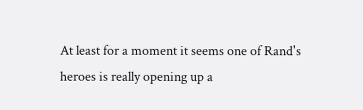At least for a moment it seems one of Rand's heroes is really opening up a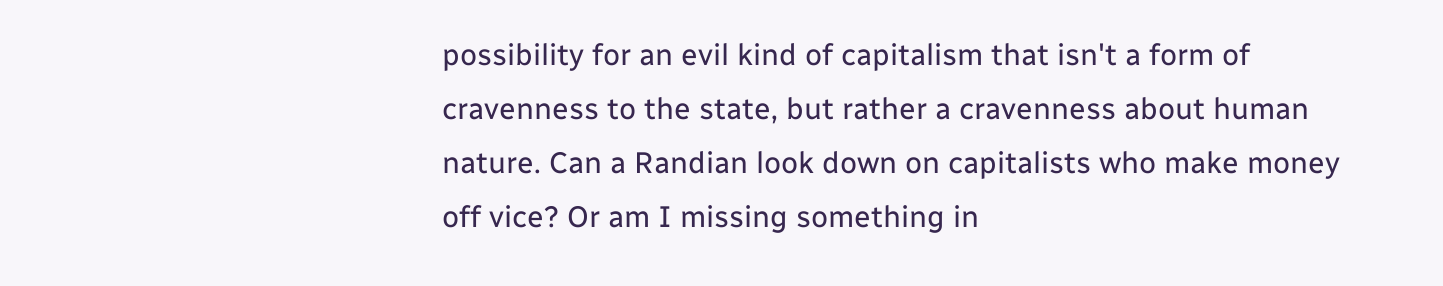possibility for an evil kind of capitalism that isn't a form of cravenness to the state, but rather a cravenness about human nature. Can a Randian look down on capitalists who make money off vice? Or am I missing something in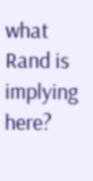what Rand is implying here?